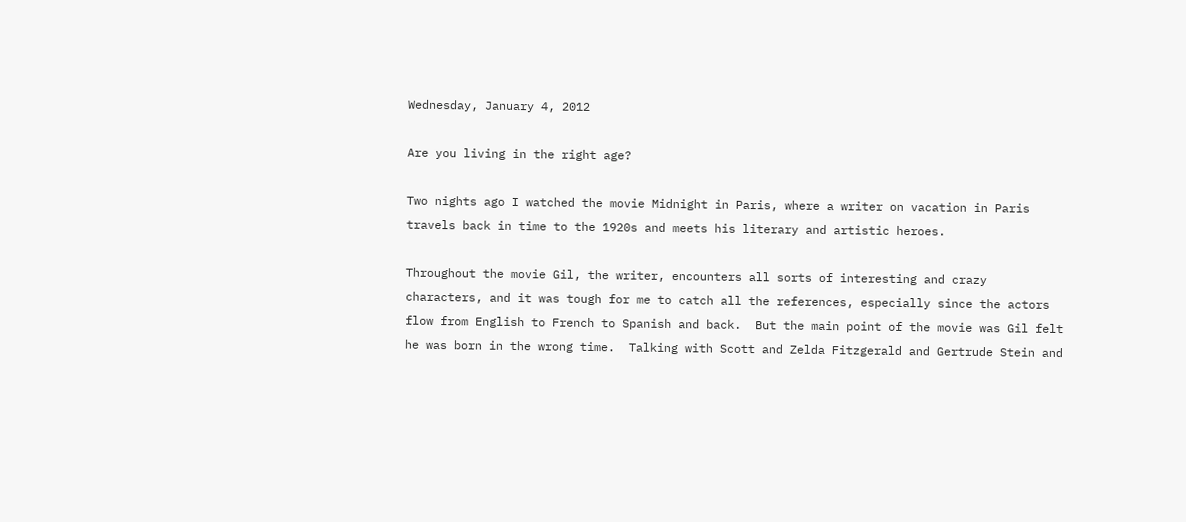Wednesday, January 4, 2012

Are you living in the right age?

Two nights ago I watched the movie Midnight in Paris, where a writer on vacation in Paris travels back in time to the 1920s and meets his literary and artistic heroes.

Throughout the movie Gil, the writer, encounters all sorts of interesting and crazy characters, and it was tough for me to catch all the references, especially since the actors flow from English to French to Spanish and back.  But the main point of the movie was Gil felt he was born in the wrong time.  Talking with Scott and Zelda Fitzgerald and Gertrude Stein and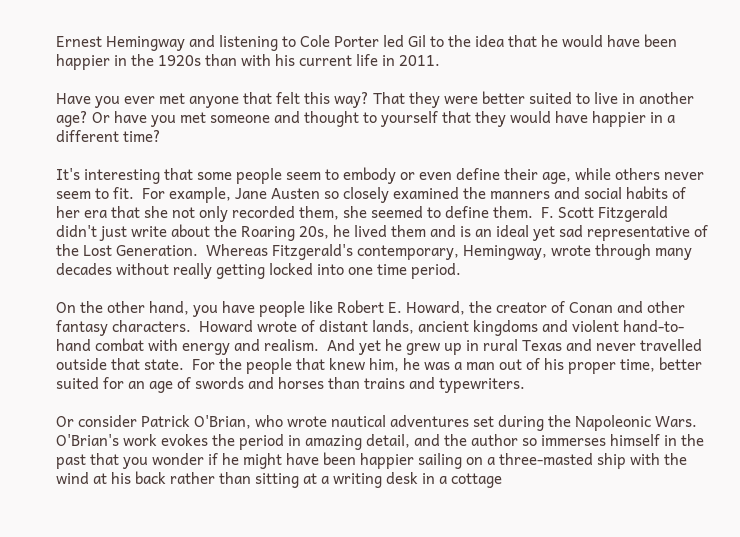Ernest Hemingway and listening to Cole Porter led Gil to the idea that he would have been happier in the 1920s than with his current life in 2011.

Have you ever met anyone that felt this way? That they were better suited to live in another age? Or have you met someone and thought to yourself that they would have happier in a different time?

It's interesting that some people seem to embody or even define their age, while others never seem to fit.  For example, Jane Austen so closely examined the manners and social habits of her era that she not only recorded them, she seemed to define them.  F. Scott Fitzgerald didn't just write about the Roaring 20s, he lived them and is an ideal yet sad representative of the Lost Generation.  Whereas Fitzgerald's contemporary, Hemingway, wrote through many decades without really getting locked into one time period.

On the other hand, you have people like Robert E. Howard, the creator of Conan and other fantasy characters.  Howard wrote of distant lands, ancient kingdoms and violent hand-to-hand combat with energy and realism.  And yet he grew up in rural Texas and never travelled outside that state.  For the people that knew him, he was a man out of his proper time, better suited for an age of swords and horses than trains and typewriters.

Or consider Patrick O'Brian, who wrote nautical adventures set during the Napoleonic Wars.  O'Brian's work evokes the period in amazing detail, and the author so immerses himself in the past that you wonder if he might have been happier sailing on a three-masted ship with the wind at his back rather than sitting at a writing desk in a cottage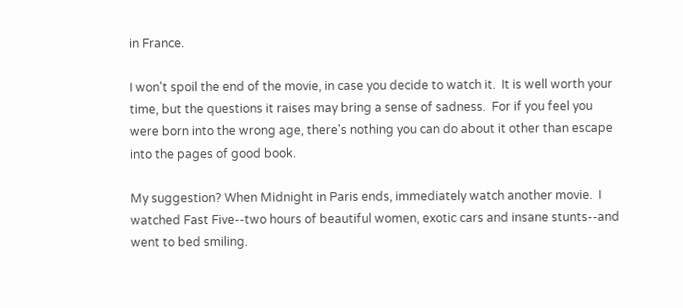in France.

I won't spoil the end of the movie, in case you decide to watch it.  It is well worth your time, but the questions it raises may bring a sense of sadness.  For if you feel you were born into the wrong age, there's nothing you can do about it other than escape into the pages of good book.

My suggestion? When Midnight in Paris ends, immediately watch another movie.  I watched Fast Five--two hours of beautiful women, exotic cars and insane stunts--and went to bed smiling.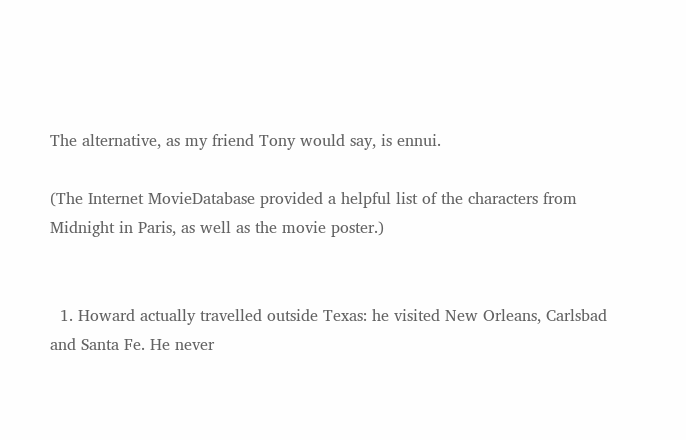The alternative, as my friend Tony would say, is ennui.

(The Internet MovieDatabase provided a helpful list of the characters from Midnight in Paris, as well as the movie poster.)


  1. Howard actually travelled outside Texas: he visited New Orleans, Carlsbad and Santa Fe. He never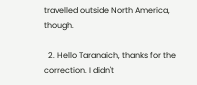travelled outside North America, though.

  2. Hello Taranaich, thanks for the correction. I didn't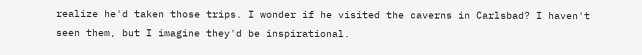realize he'd taken those trips. I wonder if he visited the caverns in Carlsbad? I haven't seen them, but I imagine they'd be inspirational.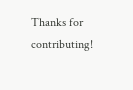Thanks for contributing!